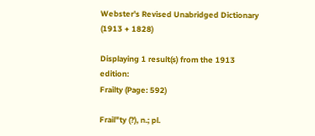Webster's Revised Unabridged Dictionary (1913 + 1828)

Displaying 1 result(s) from the 1913 edition:
Frailty (Page: 592)

Frail"ty (?), n.; pl.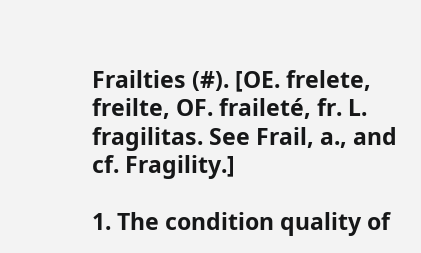Frailties (#). [OE. frelete, freilte, OF. fraileté, fr. L. fragilitas. See Frail, a., and cf. Fragility.]

1. The condition quality of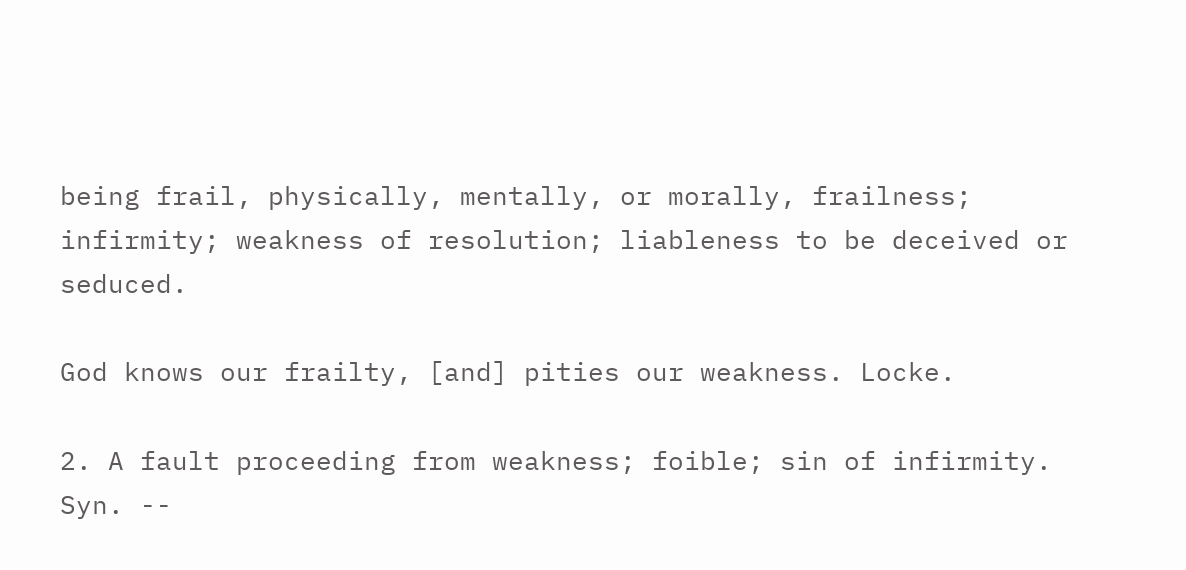being frail, physically, mentally, or morally, frailness; infirmity; weakness of resolution; liableness to be deceived or seduced.

God knows our frailty, [and] pities our weakness. Locke.

2. A fault proceeding from weakness; foible; sin of infirmity. Syn. --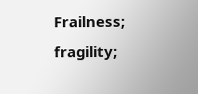Frailness; fragility;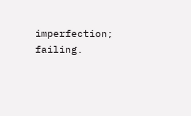imperfection; failing.